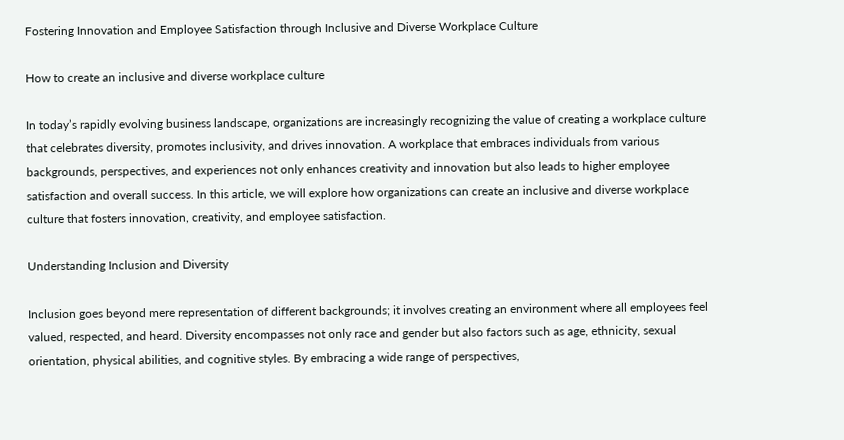Fostering Innovation and Employee Satisfaction through Inclusive and Diverse Workplace Culture

How to create an inclusive and diverse workplace culture

In today’s rapidly evolving business landscape, organizations are increasingly recognizing the value of creating a workplace culture that celebrates diversity, promotes inclusivity, and drives innovation. A workplace that embraces individuals from various backgrounds, perspectives, and experiences not only enhances creativity and innovation but also leads to higher employee satisfaction and overall success. In this article, we will explore how organizations can create an inclusive and diverse workplace culture that fosters innovation, creativity, and employee satisfaction.

Understanding Inclusion and Diversity

Inclusion goes beyond mere representation of different backgrounds; it involves creating an environment where all employees feel valued, respected, and heard. Diversity encompasses not only race and gender but also factors such as age, ethnicity, sexual orientation, physical abilities, and cognitive styles. By embracing a wide range of perspectives,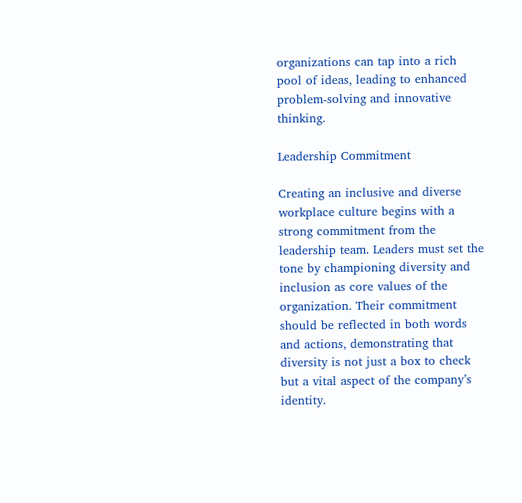organizations can tap into a rich pool of ideas, leading to enhanced problem-solving and innovative thinking.

Leadership Commitment

Creating an inclusive and diverse workplace culture begins with a strong commitment from the leadership team. Leaders must set the tone by championing diversity and inclusion as core values of the organization. Their commitment should be reflected in both words and actions, demonstrating that diversity is not just a box to check but a vital aspect of the company’s identity.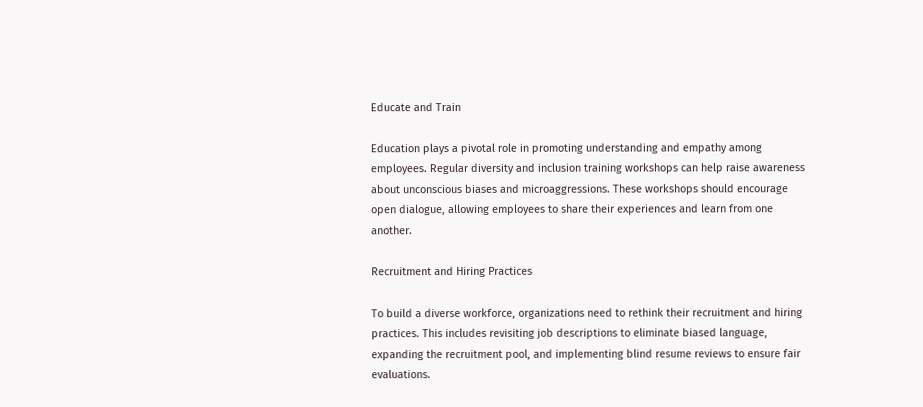Educate and Train

Education plays a pivotal role in promoting understanding and empathy among employees. Regular diversity and inclusion training workshops can help raise awareness about unconscious biases and microaggressions. These workshops should encourage open dialogue, allowing employees to share their experiences and learn from one another.

Recruitment and Hiring Practices

To build a diverse workforce, organizations need to rethink their recruitment and hiring practices. This includes revisiting job descriptions to eliminate biased language, expanding the recruitment pool, and implementing blind resume reviews to ensure fair evaluations.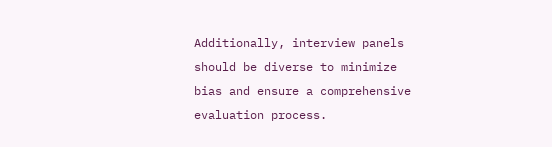Additionally, interview panels should be diverse to minimize bias and ensure a comprehensive evaluation process.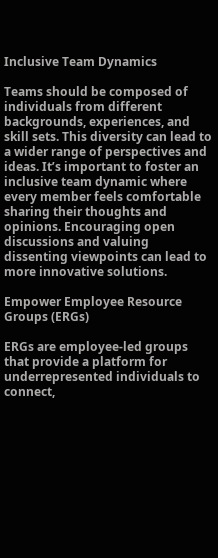Inclusive Team Dynamics

Teams should be composed of individuals from different backgrounds, experiences, and skill sets. This diversity can lead to a wider range of perspectives and ideas. It’s important to foster an inclusive team dynamic where every member feels comfortable sharing their thoughts and opinions. Encouraging open discussions and valuing dissenting viewpoints can lead to more innovative solutions.

Empower Employee Resource Groups (ERGs)

ERGs are employee-led groups that provide a platform for underrepresented individuals to connect,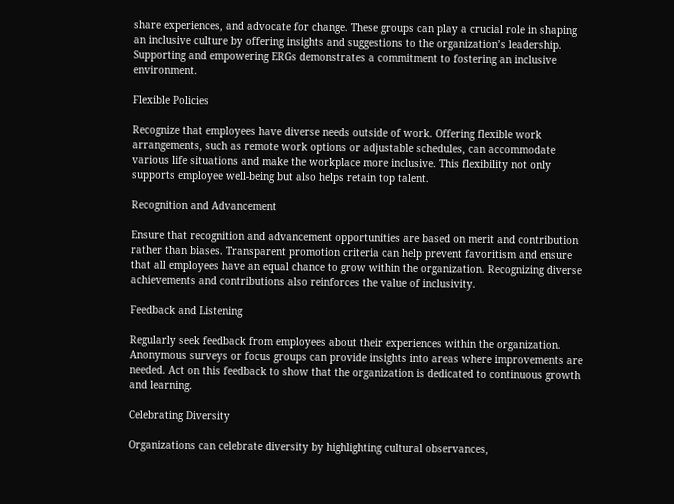share experiences, and advocate for change. These groups can play a crucial role in shaping an inclusive culture by offering insights and suggestions to the organization’s leadership. Supporting and empowering ERGs demonstrates a commitment to fostering an inclusive environment.

Flexible Policies

Recognize that employees have diverse needs outside of work. Offering flexible work arrangements, such as remote work options or adjustable schedules, can accommodate various life situations and make the workplace more inclusive. This flexibility not only supports employee well-being but also helps retain top talent.

Recognition and Advancement

Ensure that recognition and advancement opportunities are based on merit and contribution rather than biases. Transparent promotion criteria can help prevent favoritism and ensure that all employees have an equal chance to grow within the organization. Recognizing diverse achievements and contributions also reinforces the value of inclusivity.

Feedback and Listening

Regularly seek feedback from employees about their experiences within the organization. Anonymous surveys or focus groups can provide insights into areas where improvements are needed. Act on this feedback to show that the organization is dedicated to continuous growth and learning.

Celebrating Diversity

Organizations can celebrate diversity by highlighting cultural observances,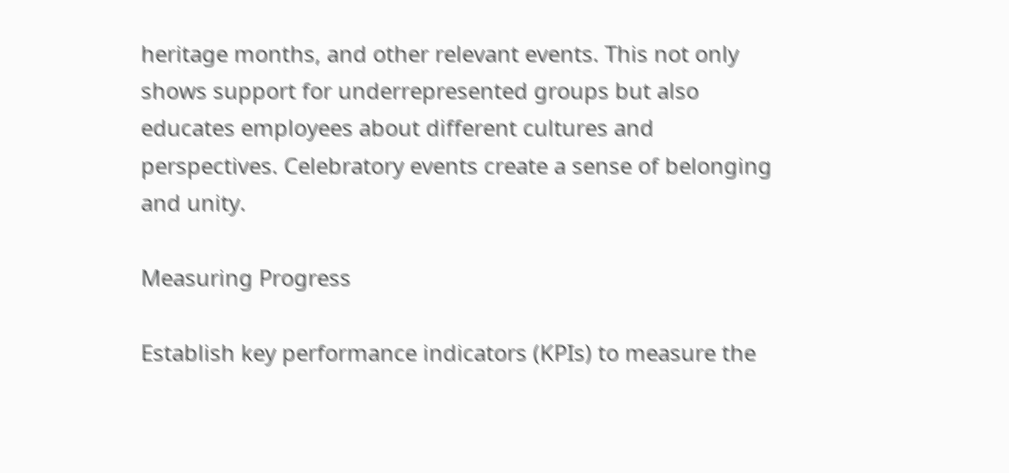heritage months, and other relevant events. This not only shows support for underrepresented groups but also educates employees about different cultures and perspectives. Celebratory events create a sense of belonging and unity.

Measuring Progress

Establish key performance indicators (KPIs) to measure the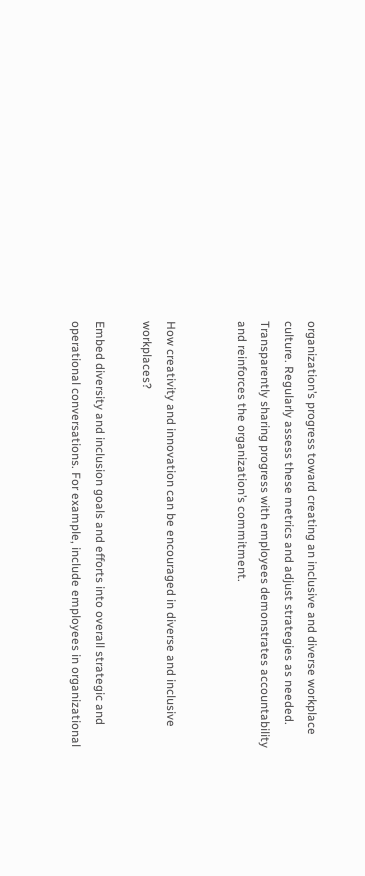organization’s progress toward creating an inclusive and diverse workplace culture. Regularly assess these metrics and adjust strategies as needed. Transparently sharing progress with employees demonstrates accountability and reinforces the organization’s commitment.


How creativity and innovation can be encouraged in diverse and inclusive workplaces?

Embed diversity and inclusion goals and efforts into overall strategic and operational conversations. For example, include employees in organizational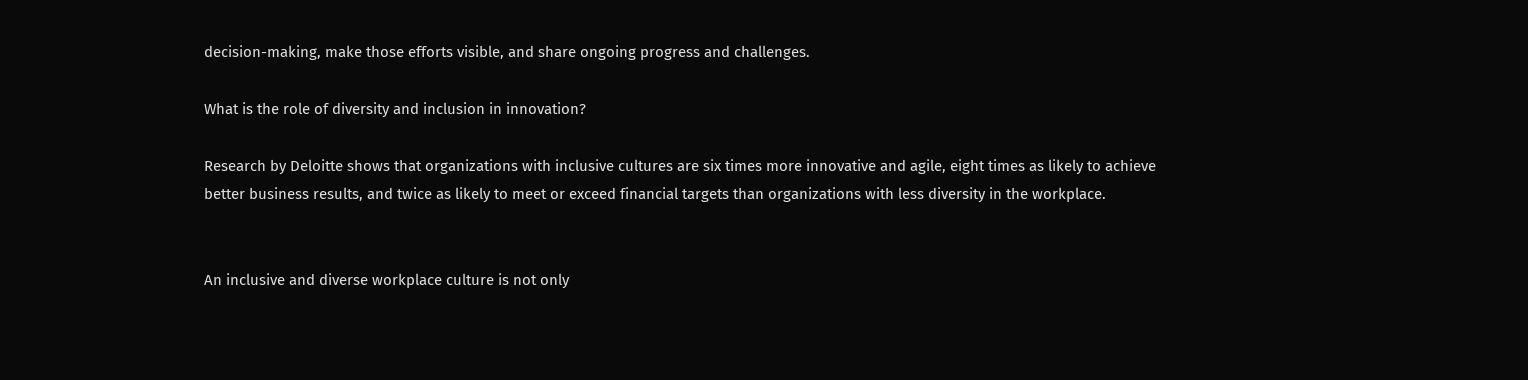decision-making, make those efforts visible, and share ongoing progress and challenges.

What is the role of diversity and inclusion in innovation?

Research by Deloitte shows that organizations with inclusive cultures are six times more innovative and agile, eight times as likely to achieve better business results, and twice as likely to meet or exceed financial targets than organizations with less diversity in the workplace.


An inclusive and diverse workplace culture is not only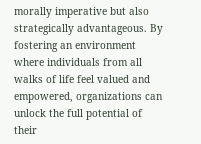morally imperative but also strategically advantageous. By fostering an environment where individuals from all walks of life feel valued and empowered, organizations can unlock the full potential of their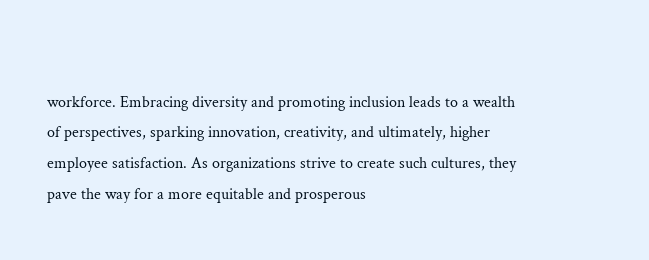workforce. Embracing diversity and promoting inclusion leads to a wealth of perspectives, sparking innovation, creativity, and ultimately, higher employee satisfaction. As organizations strive to create such cultures, they pave the way for a more equitable and prosperous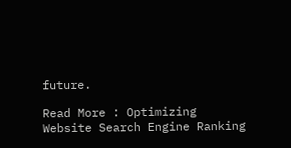future.

Read More : Optimizing Website Search Engine Ranking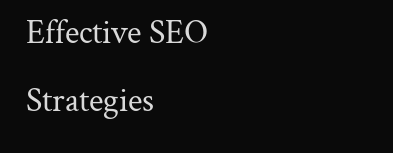Effective SEO Strategies